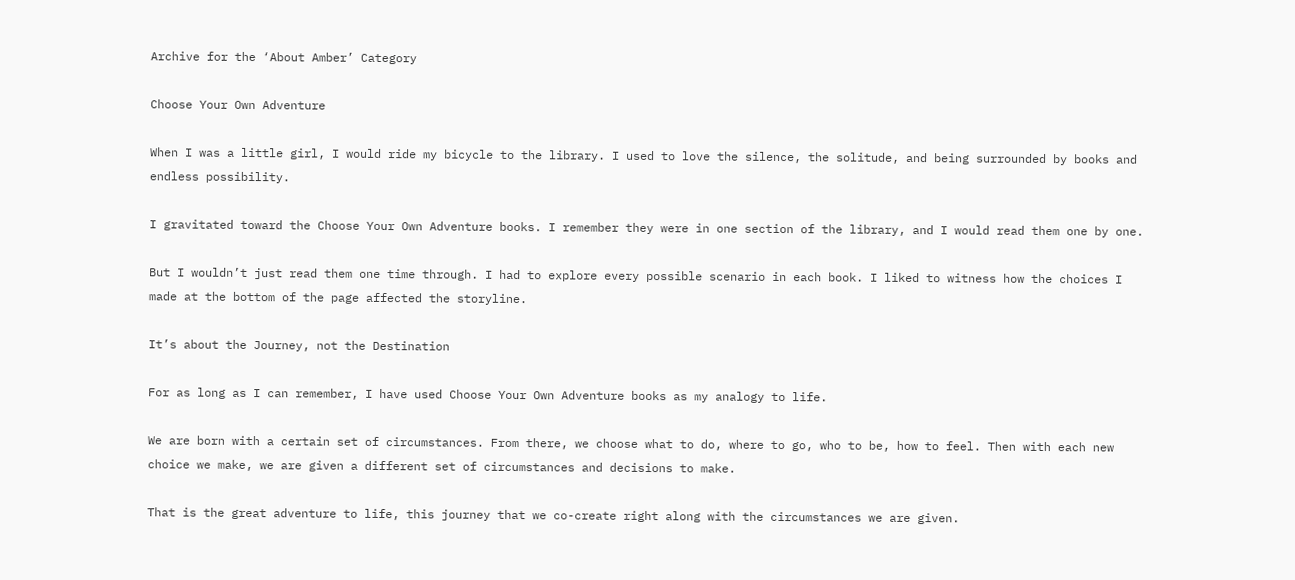Archive for the ‘About Amber’ Category

Choose Your Own Adventure

When I was a little girl, I would ride my bicycle to the library. I used to love the silence, the solitude, and being surrounded by books and endless possibility.

I gravitated toward the Choose Your Own Adventure books. I remember they were in one section of the library, and I would read them one by one.

But I wouldn’t just read them one time through. I had to explore every possible scenario in each book. I liked to witness how the choices I made at the bottom of the page affected the storyline.

It’s about the Journey, not the Destination

For as long as I can remember, I have used Choose Your Own Adventure books as my analogy to life.

We are born with a certain set of circumstances. From there, we choose what to do, where to go, who to be, how to feel. Then with each new choice we make, we are given a different set of circumstances and decisions to make.

That is the great adventure to life, this journey that we co-create right along with the circumstances we are given.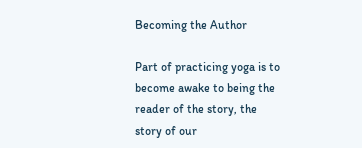Becoming the Author

Part of practicing yoga is to become awake to being the reader of the story, the story of our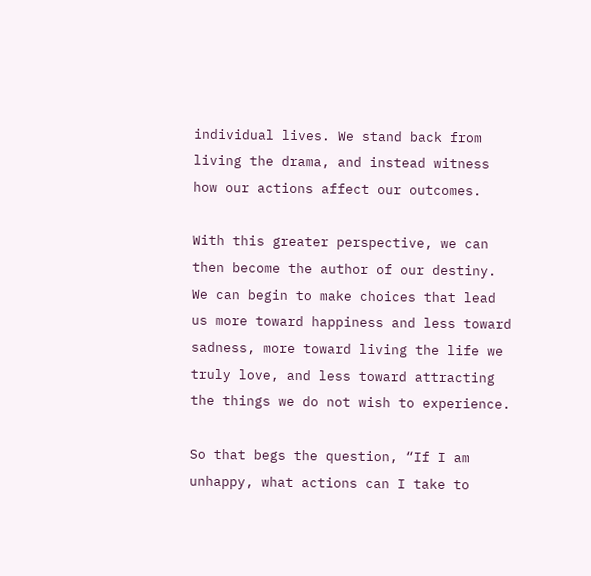individual lives. We stand back from living the drama, and instead witness how our actions affect our outcomes.

With this greater perspective, we can then become the author of our destiny. We can begin to make choices that lead us more toward happiness and less toward sadness, more toward living the life we truly love, and less toward attracting the things we do not wish to experience.

So that begs the question, “If I am unhappy, what actions can I take to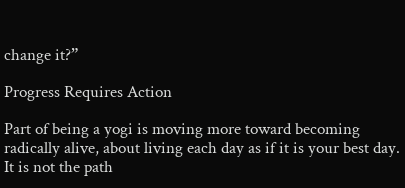change it?”

Progress Requires Action

Part of being a yogi is moving more toward becoming radically alive, about living each day as if it is your best day. It is not the path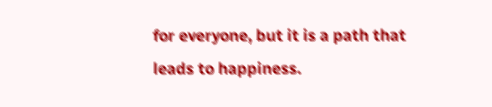for everyone, but it is a path that leads to happiness.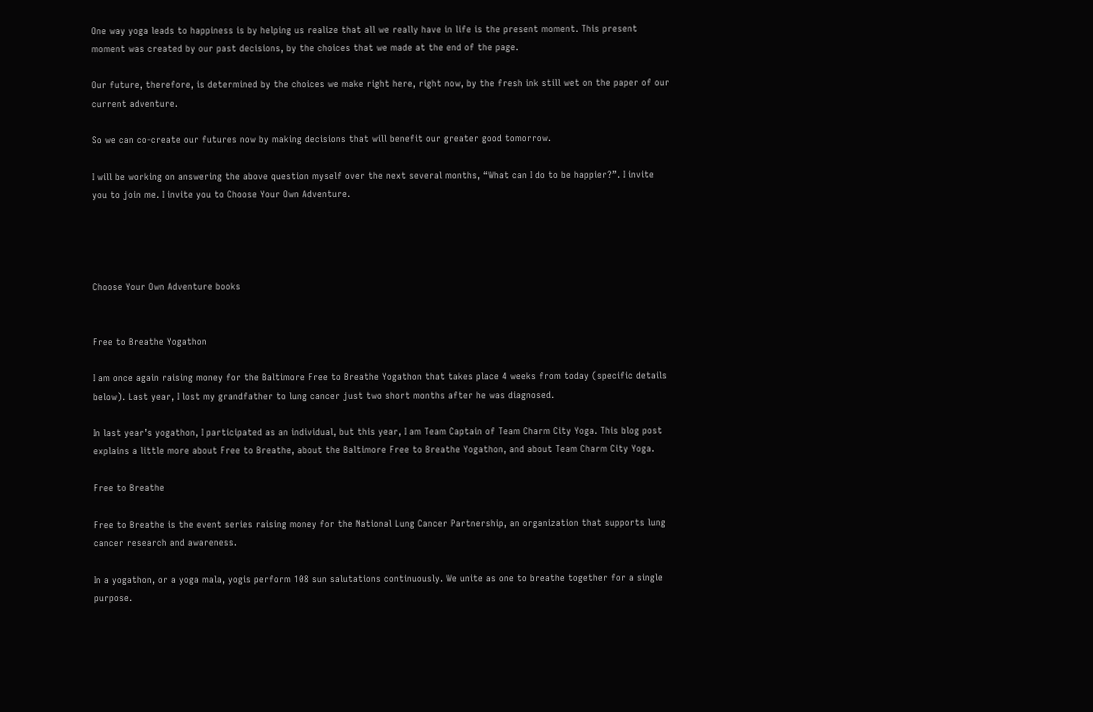One way yoga leads to happiness is by helping us realize that all we really have in life is the present moment. This present moment was created by our past decisions, by the choices that we made at the end of the page.

Our future, therefore, is determined by the choices we make right here, right now, by the fresh ink still wet on the paper of our current adventure.

So we can co-create our futures now by making decisions that will benefit our greater good tomorrow.

I will be working on answering the above question myself over the next several months, “What can I do to be happier?”. I invite you to join me. I invite you to Choose Your Own Adventure.




Choose Your Own Adventure books


Free to Breathe Yogathon

I am once again raising money for the Baltimore Free to Breathe Yogathon that takes place 4 weeks from today (specific details below). Last year, I lost my grandfather to lung cancer just two short months after he was diagnosed.

In last year’s yogathon, I participated as an individual, but this year, I am Team Captain of Team Charm City Yoga. This blog post explains a little more about Free to Breathe, about the Baltimore Free to Breathe Yogathon, and about Team Charm City Yoga.

Free to Breathe

Free to Breathe is the event series raising money for the National Lung Cancer Partnership, an organization that supports lung cancer research and awareness.

In a yogathon, or a yoga mala, yogis perform 108 sun salutations continuously. We unite as one to breathe together for a single purpose.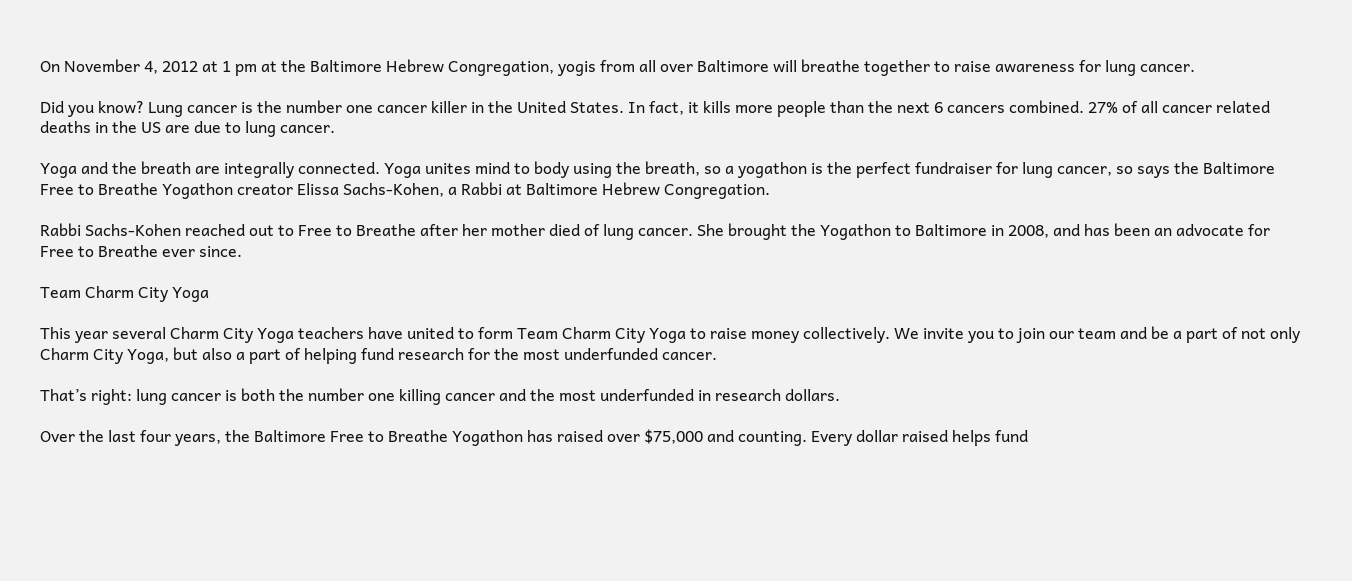On November 4, 2012 at 1 pm at the Baltimore Hebrew Congregation, yogis from all over Baltimore will breathe together to raise awareness for lung cancer.

Did you know? Lung cancer is the number one cancer killer in the United States. In fact, it kills more people than the next 6 cancers combined. 27% of all cancer related deaths in the US are due to lung cancer.

Yoga and the breath are integrally connected. Yoga unites mind to body using the breath, so a yogathon is the perfect fundraiser for lung cancer, so says the Baltimore Free to Breathe Yogathon creator Elissa Sachs-Kohen, a Rabbi at Baltimore Hebrew Congregation.

Rabbi Sachs-Kohen reached out to Free to Breathe after her mother died of lung cancer. She brought the Yogathon to Baltimore in 2008, and has been an advocate for Free to Breathe ever since.

Team Charm City Yoga

This year several Charm City Yoga teachers have united to form Team Charm City Yoga to raise money collectively. We invite you to join our team and be a part of not only Charm City Yoga, but also a part of helping fund research for the most underfunded cancer.

That’s right: lung cancer is both the number one killing cancer and the most underfunded in research dollars.

Over the last four years, the Baltimore Free to Breathe Yogathon has raised over $75,000 and counting. Every dollar raised helps fund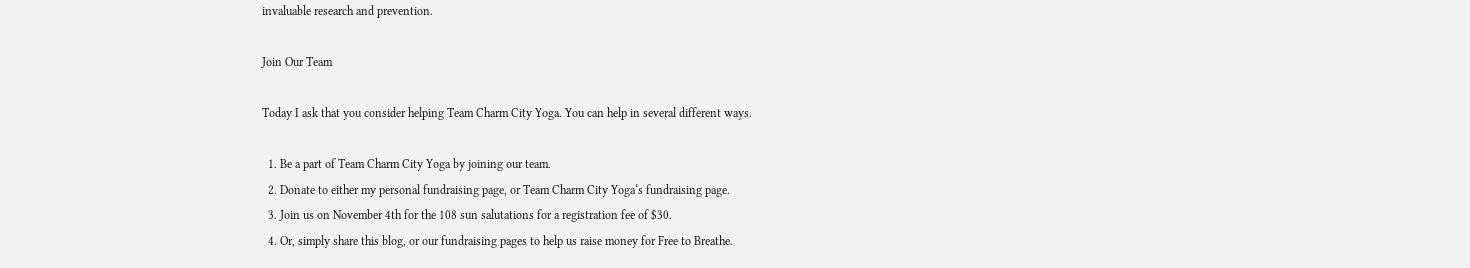invaluable research and prevention.

Join Our Team

Today I ask that you consider helping Team Charm City Yoga. You can help in several different ways.

  1. Be a part of Team Charm City Yoga by joining our team.
  2. Donate to either my personal fundraising page, or Team Charm City Yoga‘s fundraising page.
  3. Join us on November 4th for the 108 sun salutations for a registration fee of $30.
  4. Or, simply share this blog, or our fundraising pages to help us raise money for Free to Breathe.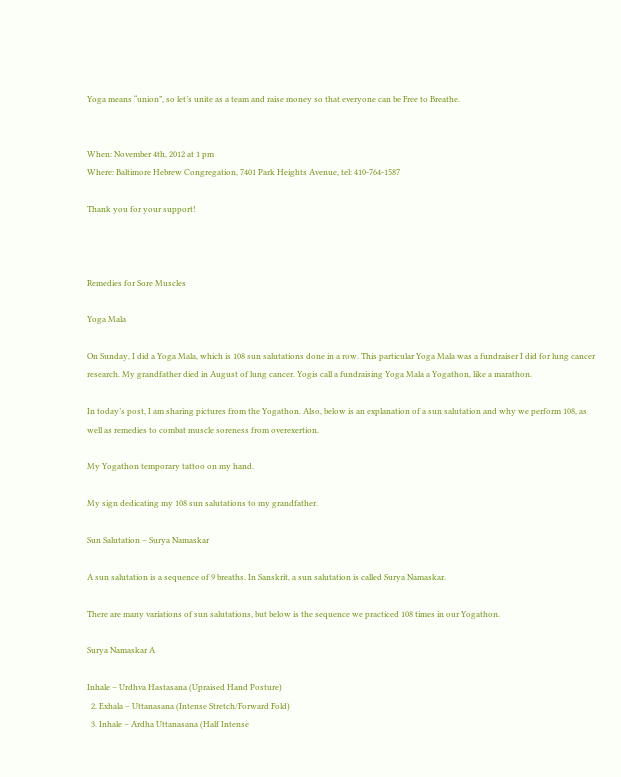Yoga means “union”, so let’s unite as a team and raise money so that everyone can be Free to Breathe.


When: November 4th, 2012 at 1 pm
Where: Baltimore Hebrew Congregation, 7401 Park Heights Avenue, tel: 410-764-1587

Thank you for your support!



Remedies for Sore Muscles

Yoga Mala

On Sunday, I did a Yoga Mala, which is 108 sun salutations done in a row. This particular Yoga Mala was a fundraiser I did for lung cancer research. My grandfather died in August of lung cancer. Yogis call a fundraising Yoga Mala a Yogathon, like a marathon.

In today’s post, I am sharing pictures from the Yogathon. Also, below is an explanation of a sun salutation and why we perform 108, as well as remedies to combat muscle soreness from overexertion.

My Yogathon temporary tattoo on my hand.

My sign dedicating my 108 sun salutations to my grandfather.

Sun Salutation – Surya Namaskar

A sun salutation is a sequence of 9 breaths. In Sanskrit, a sun salutation is called Surya Namaskar.

There are many variations of sun salutations, but below is the sequence we practiced 108 times in our Yogathon.

Surya Namaskar A

Inhale – Urdhva Hastasana (Upraised Hand Posture)
  2. Exhala – Uttanasana (Intense Stretch/Forward Fold)
  3. Inhale – Ardha Uttanasana (Half Intense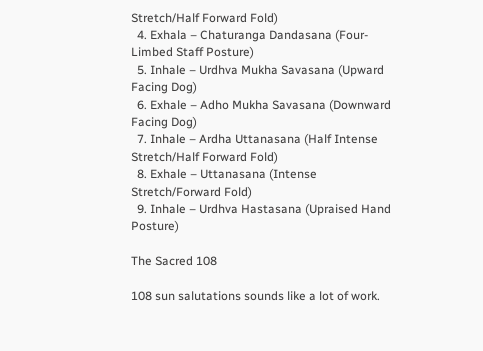Stretch/Half Forward Fold)
  4. Exhala – Chaturanga Dandasana (Four-Limbed Staff Posture)
  5. Inhale – Urdhva Mukha Savasana (Upward Facing Dog)
  6. Exhale – Adho Mukha Savasana (Downward Facing Dog)
  7. Inhale – Ardha Uttanasana (Half Intense Stretch/Half Forward Fold)
  8. Exhale – Uttanasana (Intense Stretch/Forward Fold)
  9. Inhale – Urdhva Hastasana (Upraised Hand Posture)

The Sacred 108

108 sun salutations sounds like a lot of work.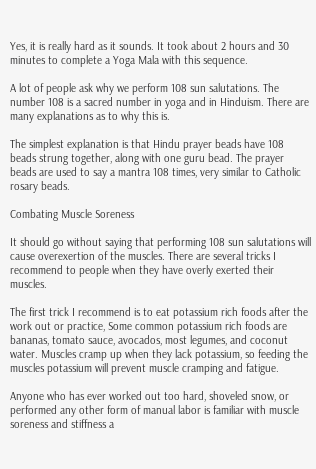Yes, it is really hard as it sounds. It took about 2 hours and 30 minutes to complete a Yoga Mala with this sequence.

A lot of people ask why we perform 108 sun salutations. The number 108 is a sacred number in yoga and in Hinduism. There are many explanations as to why this is.

The simplest explanation is that Hindu prayer beads have 108 beads strung together, along with one guru bead. The prayer beads are used to say a mantra 108 times, very similar to Catholic rosary beads.

Combating Muscle Soreness

It should go without saying that performing 108 sun salutations will cause overexertion of the muscles. There are several tricks I recommend to people when they have overly exerted their muscles.

The first trick I recommend is to eat potassium rich foods after the work out or practice, Some common potassium rich foods are bananas, tomato sauce, avocados, most legumes, and coconut water. Muscles cramp up when they lack potassium, so feeding the muscles potassium will prevent muscle cramping and fatigue.

Anyone who has ever worked out too hard, shoveled snow, or performed any other form of manual labor is familiar with muscle soreness and stiffness a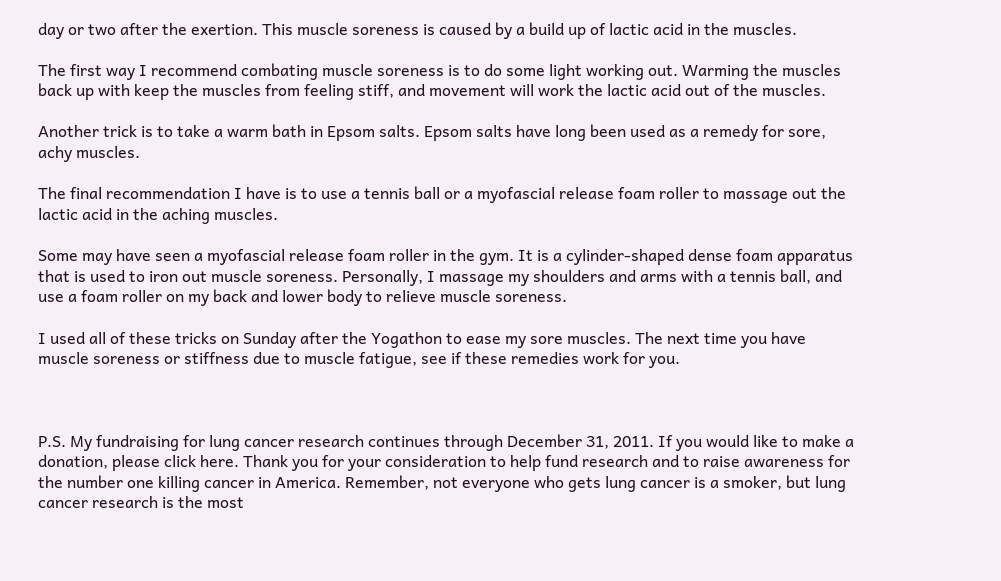day or two after the exertion. This muscle soreness is caused by a build up of lactic acid in the muscles.

The first way I recommend combating muscle soreness is to do some light working out. Warming the muscles back up with keep the muscles from feeling stiff, and movement will work the lactic acid out of the muscles.

Another trick is to take a warm bath in Epsom salts. Epsom salts have long been used as a remedy for sore, achy muscles.

The final recommendation I have is to use a tennis ball or a myofascial release foam roller to massage out the lactic acid in the aching muscles.

Some may have seen a myofascial release foam roller in the gym. It is a cylinder-shaped dense foam apparatus that is used to iron out muscle soreness. Personally, I massage my shoulders and arms with a tennis ball, and use a foam roller on my back and lower body to relieve muscle soreness.

I used all of these tricks on Sunday after the Yogathon to ease my sore muscles. The next time you have muscle soreness or stiffness due to muscle fatigue, see if these remedies work for you.



P.S. My fundraising for lung cancer research continues through December 31, 2011. If you would like to make a donation, please click here. Thank you for your consideration to help fund research and to raise awareness for the number one killing cancer in America. Remember, not everyone who gets lung cancer is a smoker, but lung cancer research is the most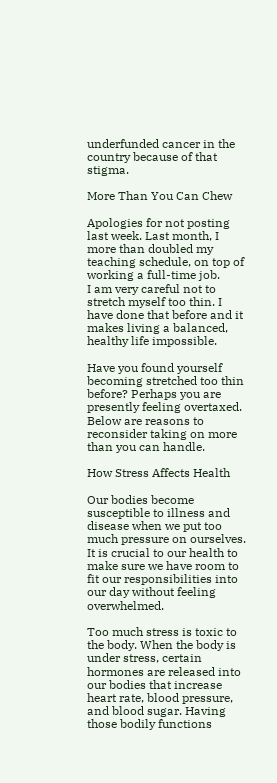underfunded cancer in the country because of that stigma.

More Than You Can Chew

Apologies for not posting last week. Last month, I more than doubled my teaching schedule, on top of working a full-time job.
I am very careful not to stretch myself too thin. I have done that before and it makes living a balanced, healthy life impossible.

Have you found yourself becoming stretched too thin before? Perhaps you are presently feeling overtaxed. Below are reasons to reconsider taking on more than you can handle.

How Stress Affects Health

Our bodies become susceptible to illness and disease when we put too much pressure on ourselves. It is crucial to our health to make sure we have room to fit our responsibilities into our day without feeling overwhelmed.

Too much stress is toxic to the body. When the body is under stress, certain hormones are released into our bodies that increase heart rate, blood pressure, and blood sugar. Having those bodily functions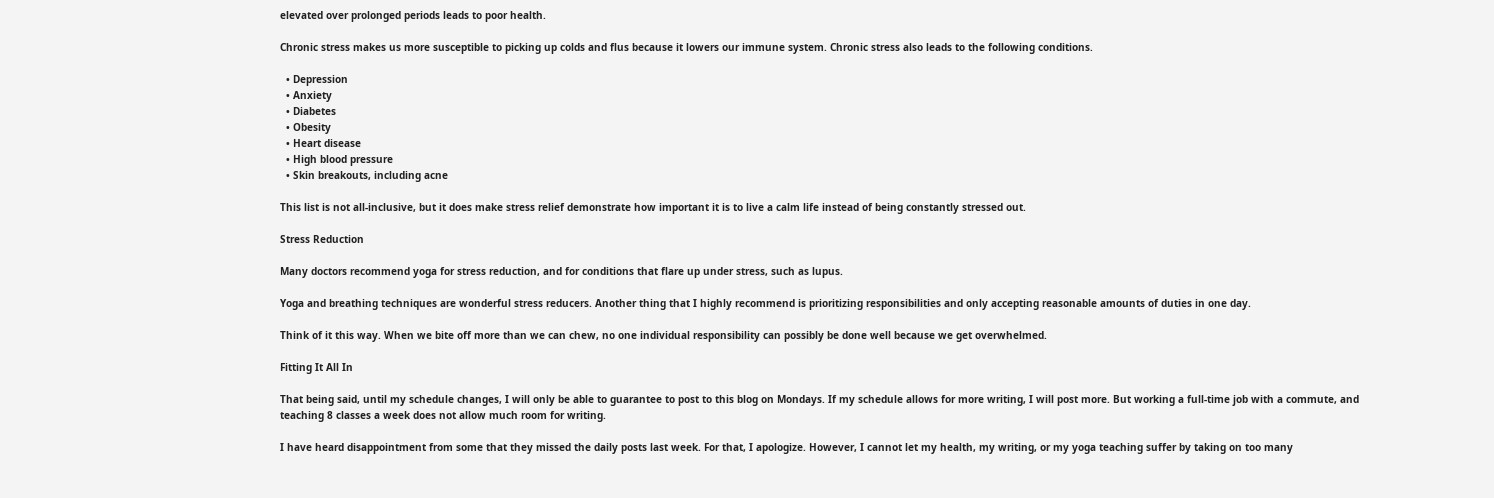elevated over prolonged periods leads to poor health.

Chronic stress makes us more susceptible to picking up colds and flus because it lowers our immune system. Chronic stress also leads to the following conditions.

  • Depression
  • Anxiety
  • Diabetes
  • Obesity
  • Heart disease
  • High blood pressure
  • Skin breakouts, including acne

This list is not all-inclusive, but it does make stress relief demonstrate how important it is to live a calm life instead of being constantly stressed out.

Stress Reduction

Many doctors recommend yoga for stress reduction, and for conditions that flare up under stress, such as lupus.

Yoga and breathing techniques are wonderful stress reducers. Another thing that I highly recommend is prioritizing responsibilities and only accepting reasonable amounts of duties in one day.

Think of it this way. When we bite off more than we can chew, no one individual responsibility can possibly be done well because we get overwhelmed.

Fitting It All In

That being said, until my schedule changes, I will only be able to guarantee to post to this blog on Mondays. If my schedule allows for more writing, I will post more. But working a full-time job with a commute, and teaching 8 classes a week does not allow much room for writing.

I have heard disappointment from some that they missed the daily posts last week. For that, I apologize. However, I cannot let my health, my writing, or my yoga teaching suffer by taking on too many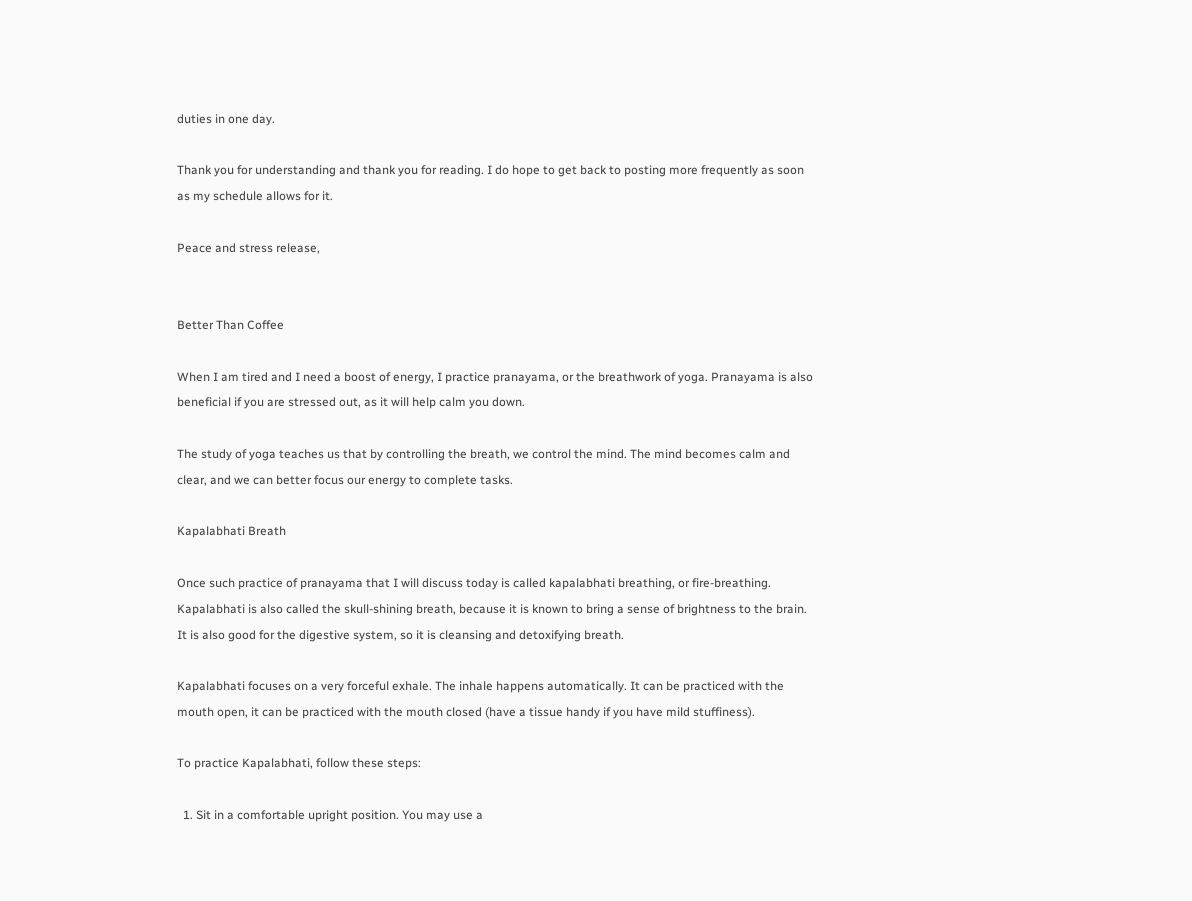duties in one day.

Thank you for understanding and thank you for reading. I do hope to get back to posting more frequently as soon as my schedule allows for it.

Peace and stress release,


Better Than Coffee

When I am tired and I need a boost of energy, I practice pranayama, or the breathwork of yoga. Pranayama is also beneficial if you are stressed out, as it will help calm you down.

The study of yoga teaches us that by controlling the breath, we control the mind. The mind becomes calm and clear, and we can better focus our energy to complete tasks.

Kapalabhati Breath

Once such practice of pranayama that I will discuss today is called kapalabhati breathing, or fire-breathing. Kapalabhati is also called the skull-shining breath, because it is known to bring a sense of brightness to the brain. It is also good for the digestive system, so it is cleansing and detoxifying breath.

Kapalabhati focuses on a very forceful exhale. The inhale happens automatically. It can be practiced with the mouth open, it can be practiced with the mouth closed (have a tissue handy if you have mild stuffiness).

To practice Kapalabhati, follow these steps:

  1. Sit in a comfortable upright position. You may use a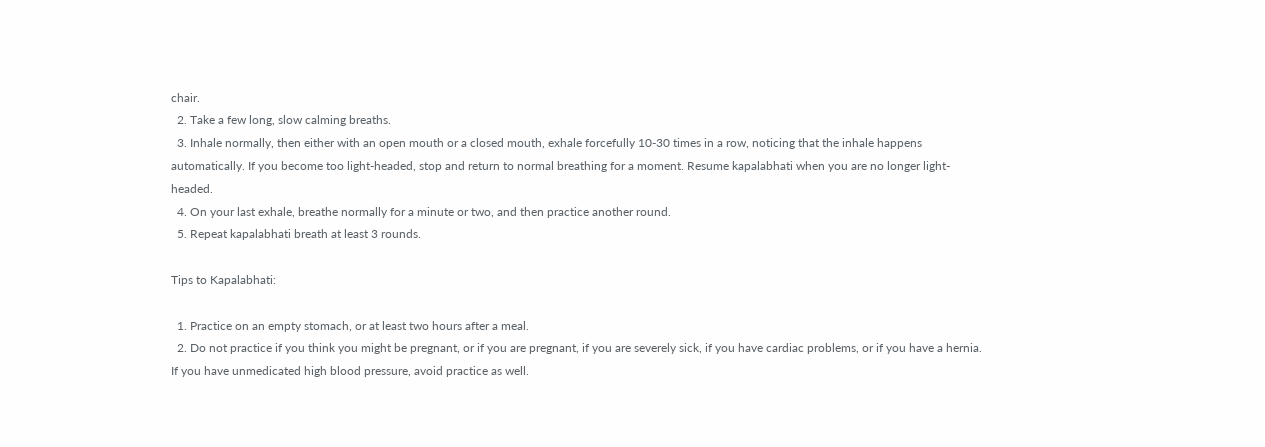chair.
  2. Take a few long, slow calming breaths.
  3. Inhale normally, then either with an open mouth or a closed mouth, exhale forcefully 10-30 times in a row, noticing that the inhale happens automatically. If you become too light-headed, stop and return to normal breathing for a moment. Resume kapalabhati when you are no longer light-headed.
  4. On your last exhale, breathe normally for a minute or two, and then practice another round.
  5. Repeat kapalabhati breath at least 3 rounds.

Tips to Kapalabhati:

  1. Practice on an empty stomach, or at least two hours after a meal.
  2. Do not practice if you think you might be pregnant, or if you are pregnant, if you are severely sick, if you have cardiac problems, or if you have a hernia. If you have unmedicated high blood pressure, avoid practice as well.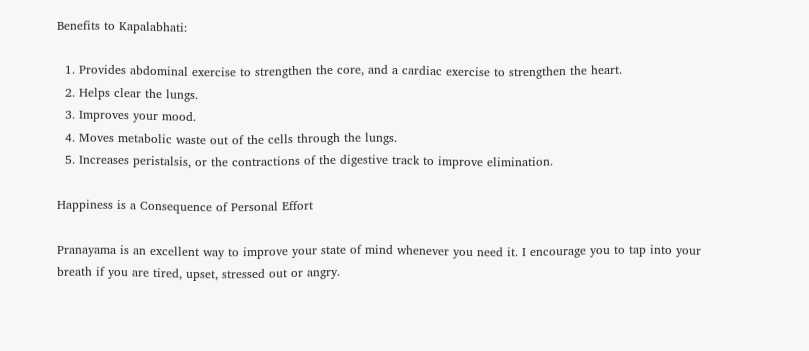Benefits to Kapalabhati:

  1. Provides abdominal exercise to strengthen the core, and a cardiac exercise to strengthen the heart.
  2. Helps clear the lungs.
  3. Improves your mood.
  4. Moves metabolic waste out of the cells through the lungs.
  5. Increases peristalsis, or the contractions of the digestive track to improve elimination.

Happiness is a Consequence of Personal Effort

Pranayama is an excellent way to improve your state of mind whenever you need it. I encourage you to tap into your breath if you are tired, upset, stressed out or angry.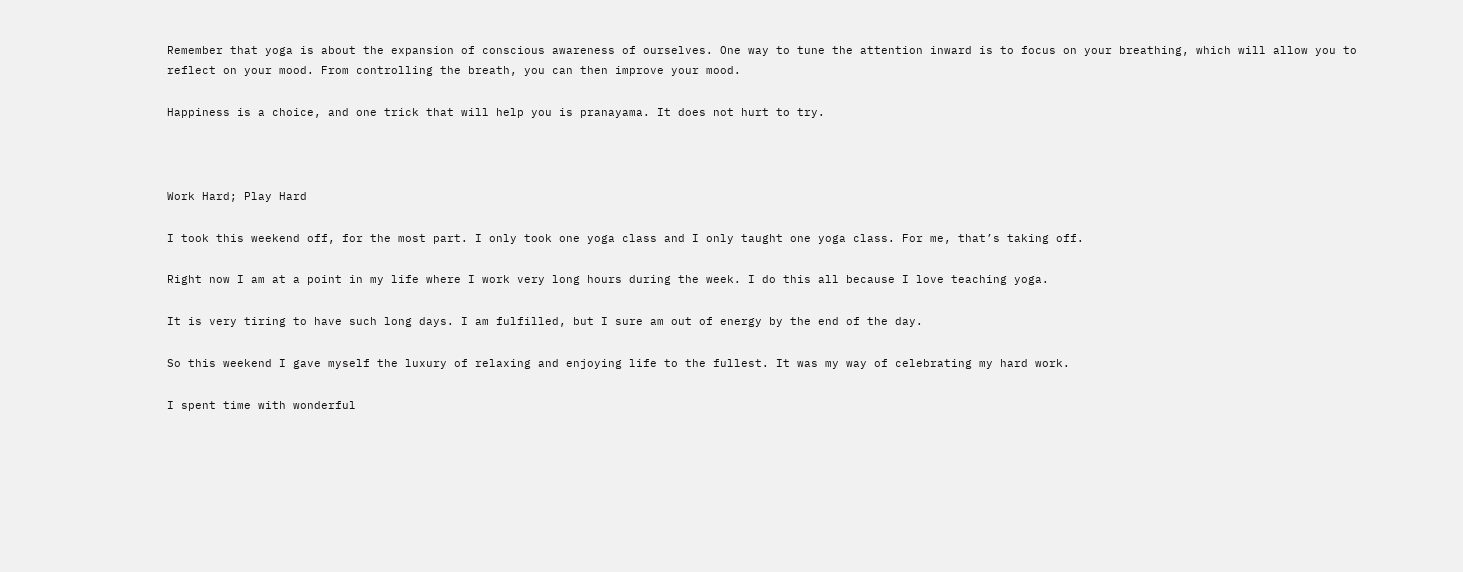Remember that yoga is about the expansion of conscious awareness of ourselves. One way to tune the attention inward is to focus on your breathing, which will allow you to reflect on your mood. From controlling the breath, you can then improve your mood.

Happiness is a choice, and one trick that will help you is pranayama. It does not hurt to try.



Work Hard; Play Hard

I took this weekend off, for the most part. I only took one yoga class and I only taught one yoga class. For me, that’s taking off.

Right now I am at a point in my life where I work very long hours during the week. I do this all because I love teaching yoga.

It is very tiring to have such long days. I am fulfilled, but I sure am out of energy by the end of the day.

So this weekend I gave myself the luxury of relaxing and enjoying life to the fullest. It was my way of celebrating my hard work.

I spent time with wonderful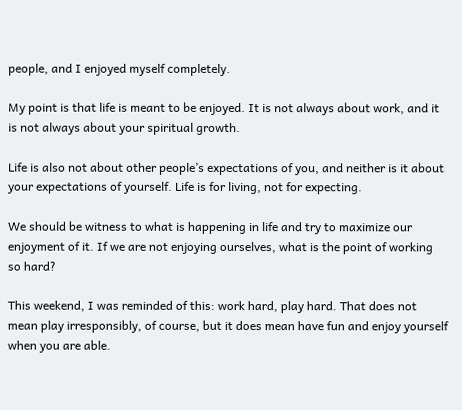people, and I enjoyed myself completely.

My point is that life is meant to be enjoyed. It is not always about work, and it is not always about your spiritual growth.

Life is also not about other people’s expectations of you, and neither is it about your expectations of yourself. Life is for living, not for expecting.

We should be witness to what is happening in life and try to maximize our enjoyment of it. If we are not enjoying ourselves, what is the point of working so hard?

This weekend, I was reminded of this: work hard, play hard. That does not mean play irresponsibly, of course, but it does mean have fun and enjoy yourself when you are able.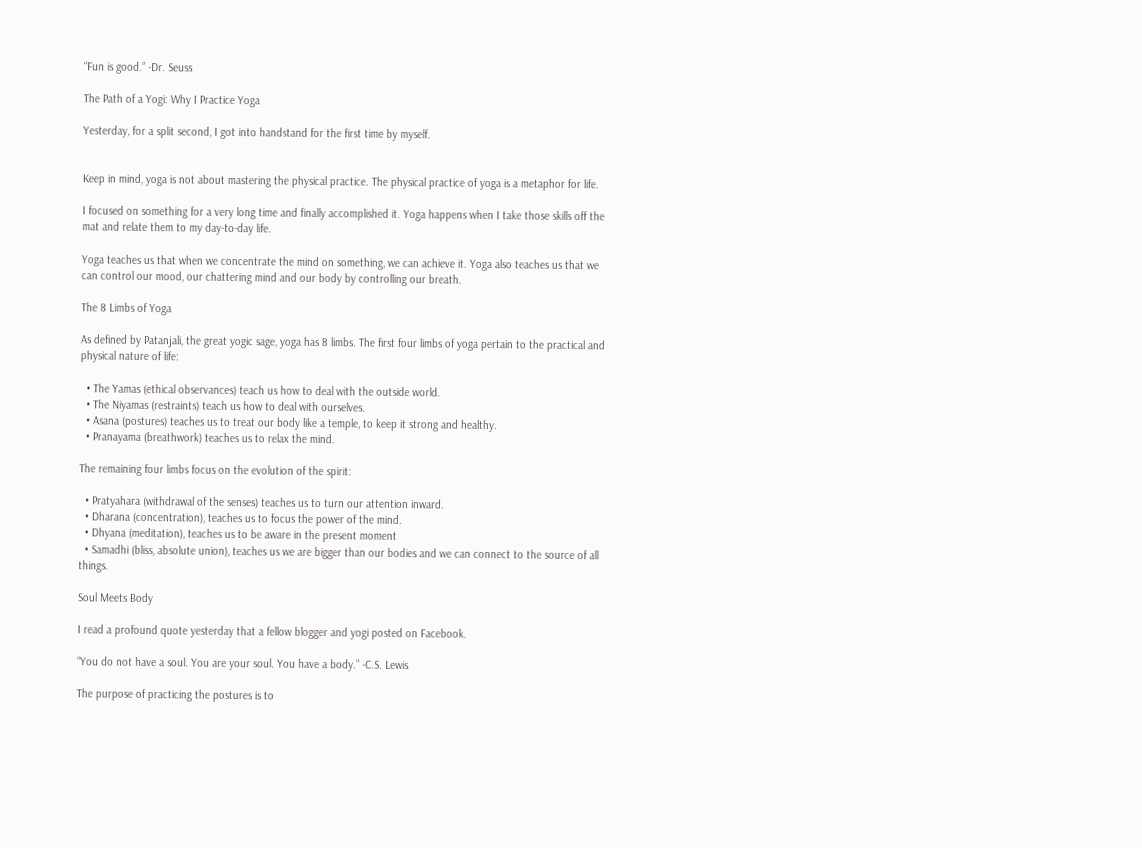“Fun is good.” -Dr. Seuss

The Path of a Yogi: Why I Practice Yoga

Yesterday, for a split second, I got into handstand for the first time by myself.


Keep in mind, yoga is not about mastering the physical practice. The physical practice of yoga is a metaphor for life.

I focused on something for a very long time and finally accomplished it. Yoga happens when I take those skills off the mat and relate them to my day-to-day life.

Yoga teaches us that when we concentrate the mind on something, we can achieve it. Yoga also teaches us that we can control our mood, our chattering mind and our body by controlling our breath.

The 8 Limbs of Yoga

As defined by Patanjali, the great yogic sage, yoga has 8 limbs. The first four limbs of yoga pertain to the practical and physical nature of life:

  • The Yamas (ethical observances) teach us how to deal with the outside world.
  • The Niyamas (restraints) teach us how to deal with ourselves.
  • Asana (postures) teaches us to treat our body like a temple, to keep it strong and healthy.
  • Pranayama (breathwork) teaches us to relax the mind.

The remaining four limbs focus on the evolution of the spirit:

  • Pratyahara (withdrawal of the senses) teaches us to turn our attention inward.
  • Dharana (concentration), teaches us to focus the power of the mind.
  • Dhyana (meditation), teaches us to be aware in the present moment
  • Samadhi (bliss, absolute union), teaches us we are bigger than our bodies and we can connect to the source of all things.

Soul Meets Body

I read a profound quote yesterday that a fellow blogger and yogi posted on Facebook.

“You do not have a soul. You are your soul. You have a body.” -C.S. Lewis

The purpose of practicing the postures is to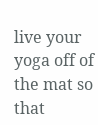live your yoga off of the mat so that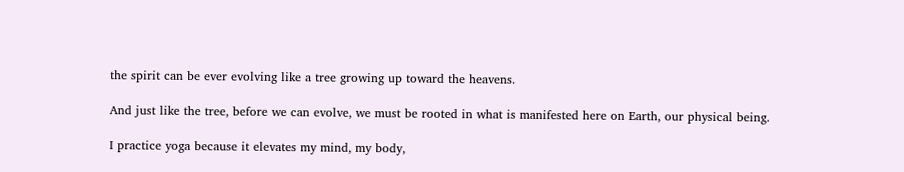the spirit can be ever evolving like a tree growing up toward the heavens.

And just like the tree, before we can evolve, we must be rooted in what is manifested here on Earth, our physical being.

I practice yoga because it elevates my mind, my body,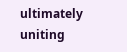ultimately uniting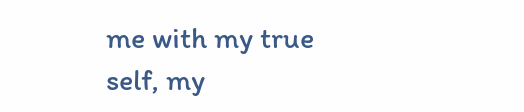me with my true self, my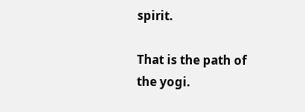spirit.

That is the path of the yogi.